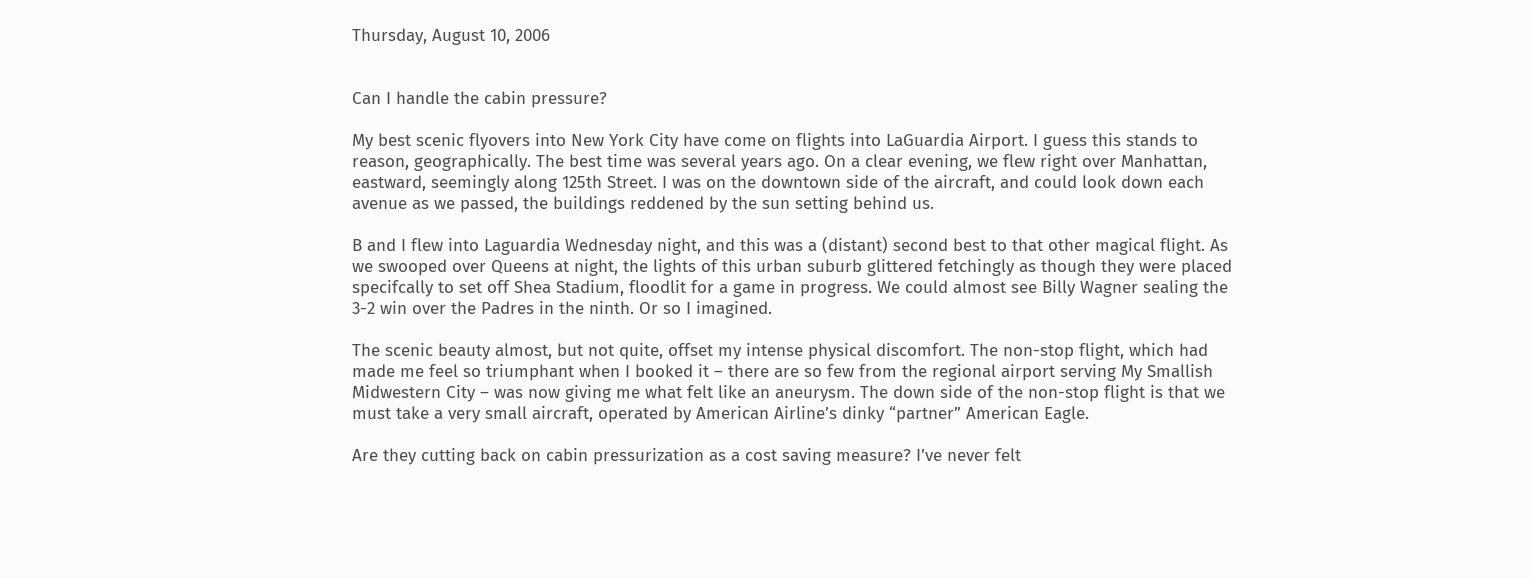Thursday, August 10, 2006


Can I handle the cabin pressure?

My best scenic flyovers into New York City have come on flights into LaGuardia Airport. I guess this stands to reason, geographically. The best time was several years ago. On a clear evening, we flew right over Manhattan, eastward, seemingly along 125th Street. I was on the downtown side of the aircraft, and could look down each avenue as we passed, the buildings reddened by the sun setting behind us.

B and I flew into Laguardia Wednesday night, and this was a (distant) second best to that other magical flight. As we swooped over Queens at night, the lights of this urban suburb glittered fetchingly as though they were placed specifcally to set off Shea Stadium, floodlit for a game in progress. We could almost see Billy Wagner sealing the 3-2 win over the Padres in the ninth. Or so I imagined.

The scenic beauty almost, but not quite, offset my intense physical discomfort. The non-stop flight, which had made me feel so triumphant when I booked it – there are so few from the regional airport serving My Smallish Midwestern City – was now giving me what felt like an aneurysm. The down side of the non-stop flight is that we must take a very small aircraft, operated by American Airline’s dinky “partner” American Eagle.

Are they cutting back on cabin pressurization as a cost saving measure? I’ve never felt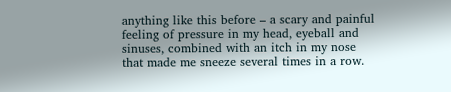anything like this before – a scary and painful feeling of pressure in my head, eyeball and sinuses, combined with an itch in my nose that made me sneeze several times in a row.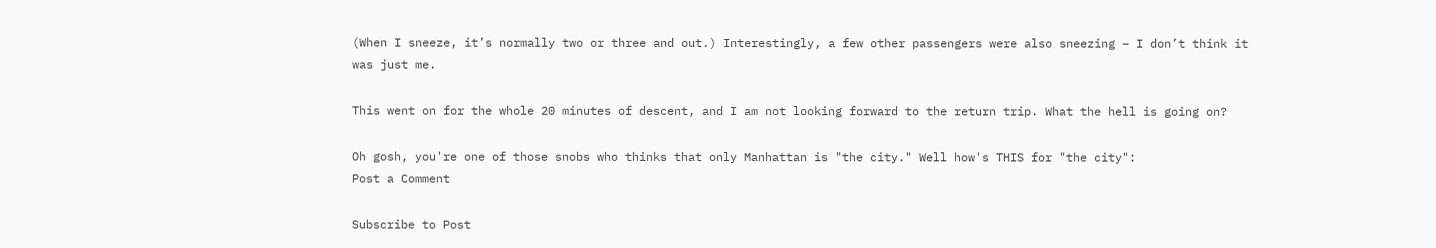(When I sneeze, it’s normally two or three and out.) Interestingly, a few other passengers were also sneezing – I don’t think it was just me.

This went on for the whole 20 minutes of descent, and I am not looking forward to the return trip. What the hell is going on?

Oh gosh, you're one of those snobs who thinks that only Manhattan is "the city." Well how's THIS for "the city":
Post a Comment

Subscribe to Post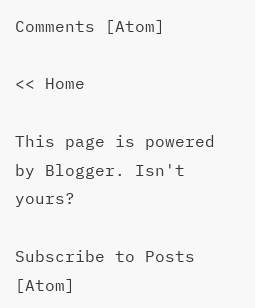Comments [Atom]

<< Home

This page is powered by Blogger. Isn't yours?

Subscribe to Posts [Atom]